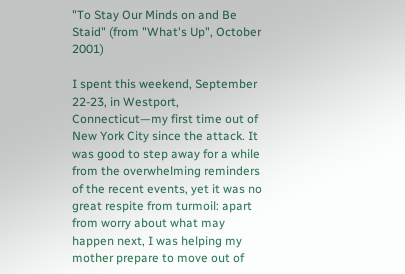"To Stay Our Minds on and Be Staid" (from "What's Up", October 2001)

I spent this weekend, September 22-23, in Westport, Connecticut—my first time out of New York City since the attack. It was good to step away for a while from the overwhelming reminders of the recent events, yet it was no great respite from turmoil: apart from worry about what may happen next, I was helping my mother prepare to move out of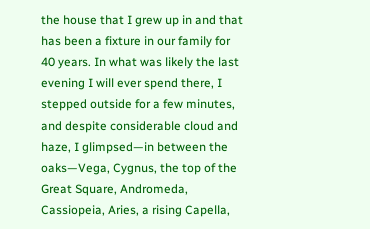the house that I grew up in and that has been a fixture in our family for 40 years. In what was likely the last evening I will ever spend there, I stepped outside for a few minutes, and despite considerable cloud and haze, I glimpsed—in between the oaks—Vega, Cygnus, the top of the Great Square, Andromeda, Cassiopeia, Aries, a rising Capella,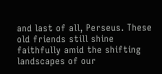and last of all, Perseus. These old friends still shine faithfully amid the shifting landscapes of our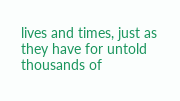lives and times, just as they have for untold thousands of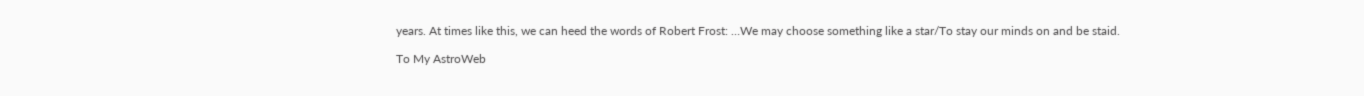years. At times like this, we can heed the words of Robert Frost: …We may choose something like a star/To stay our minds on and be staid.

To My AstroWeb